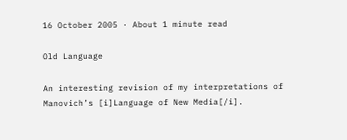16 October 2005 · About 1 minute read

Old Language

An interesting revision of my interpretations of Manovich’s [i]Language of New Media[/i].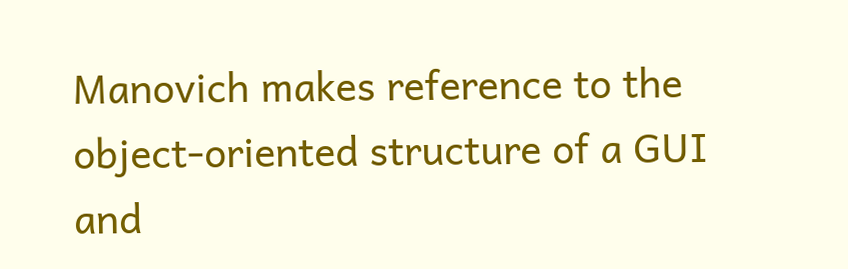Manovich makes reference to the object-oriented structure of a GUI and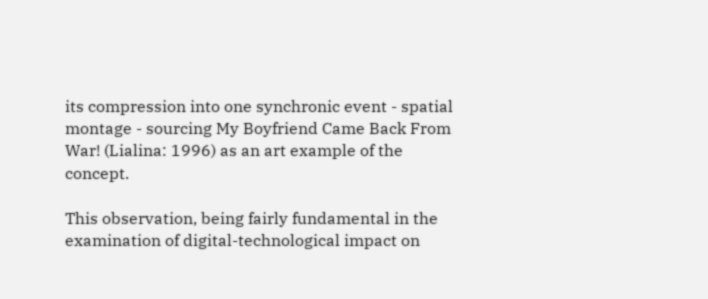its compression into one synchronic event - spatial montage - sourcing My Boyfriend Came Back From War! (Lialina: 1996) as an art example of the concept.

This observation, being fairly fundamental in the examination of digital-technological impact on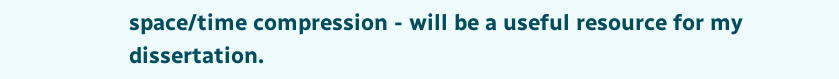space/time compression - will be a useful resource for my dissertation.